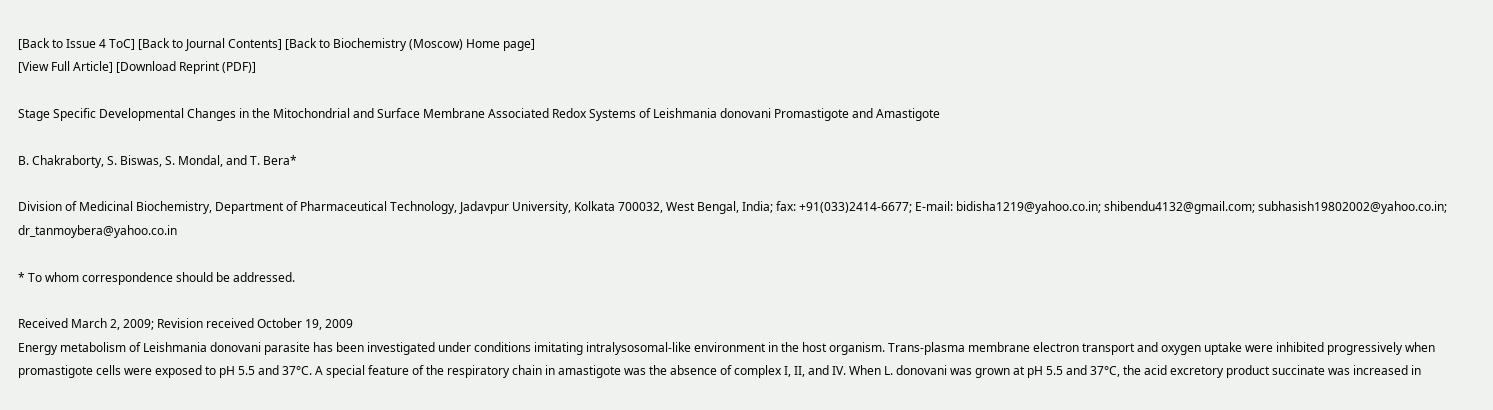[Back to Issue 4 ToC] [Back to Journal Contents] [Back to Biochemistry (Moscow) Home page]
[View Full Article] [Download Reprint (PDF)]

Stage Specific Developmental Changes in the Mitochondrial and Surface Membrane Associated Redox Systems of Leishmania donovani Promastigote and Amastigote

B. Chakraborty, S. Biswas, S. Mondal, and T. Bera*

Division of Medicinal Biochemistry, Department of Pharmaceutical Technology, Jadavpur University, Kolkata 700032, West Bengal, India; fax: +91(033)2414-6677; E-mail: bidisha1219@yahoo.co.in; shibendu4132@gmail.com; subhasish19802002@yahoo.co.in; dr_tanmoybera@yahoo.co.in

* To whom correspondence should be addressed.

Received March 2, 2009; Revision received October 19, 2009
Energy metabolism of Leishmania donovani parasite has been investigated under conditions imitating intralysosomal-like environment in the host organism. Trans-plasma membrane electron transport and oxygen uptake were inhibited progressively when promastigote cells were exposed to pH 5.5 and 37°C. A special feature of the respiratory chain in amastigote was the absence of complex I, II, and IV. When L. donovani was grown at pH 5.5 and 37°C, the acid excretory product succinate was increased in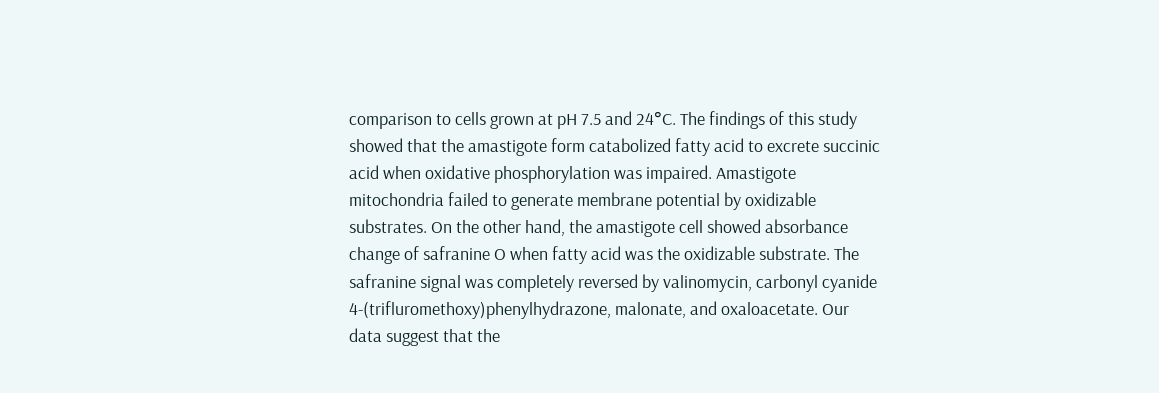comparison to cells grown at pH 7.5 and 24°C. The findings of this study showed that the amastigote form catabolized fatty acid to excrete succinic acid when oxidative phosphorylation was impaired. Amastigote mitochondria failed to generate membrane potential by oxidizable substrates. On the other hand, the amastigote cell showed absorbance change of safranine O when fatty acid was the oxidizable substrate. The safranine signal was completely reversed by valinomycin, carbonyl cyanide 4-(trifluromethoxy)phenylhydrazone, malonate, and oxaloacetate. Our data suggest that the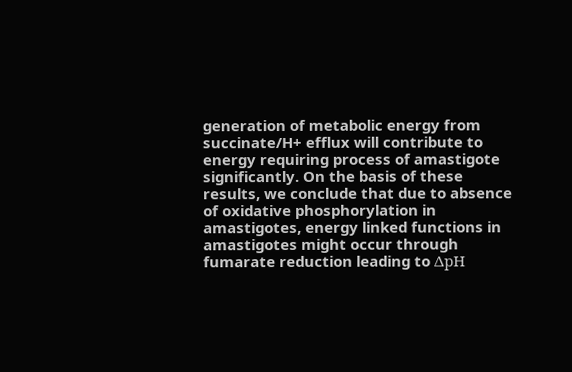generation of metabolic energy from succinate/H+ efflux will contribute to energy requiring process of amastigote significantly. On the basis of these results, we conclude that due to absence of oxidative phosphorylation in amastigotes, energy linked functions in amastigotes might occur through fumarate reduction leading to ΔpH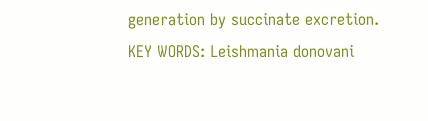generation by succinate excretion.
KEY WORDS: Leishmania donovani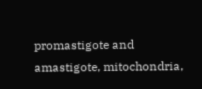promastigote and amastigote, mitochondria,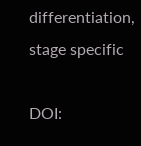differentiation, stage specific

DOI: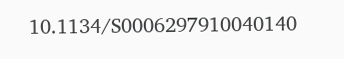10.1134/S0006297910040140